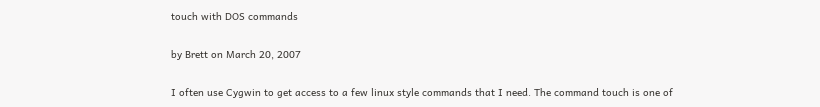touch with DOS commands

by Brett on March 20, 2007

I often use Cygwin to get access to a few linux style commands that I need. The command touch is one of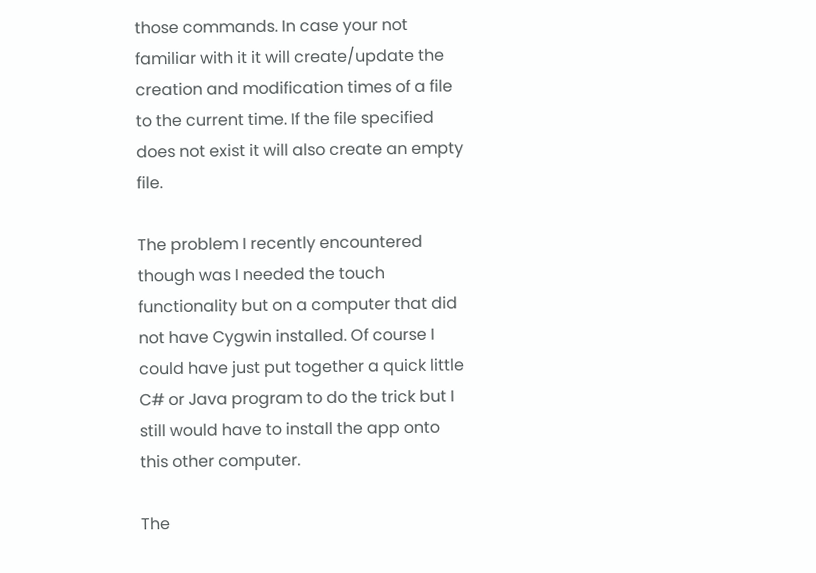those commands. In case your not familiar with it it will create/update the creation and modification times of a file to the current time. If the file specified does not exist it will also create an empty file.

The problem I recently encountered though was I needed the touch functionality but on a computer that did not have Cygwin installed. Of course I could have just put together a quick little C# or Java program to do the trick but I still would have to install the app onto this other computer.

The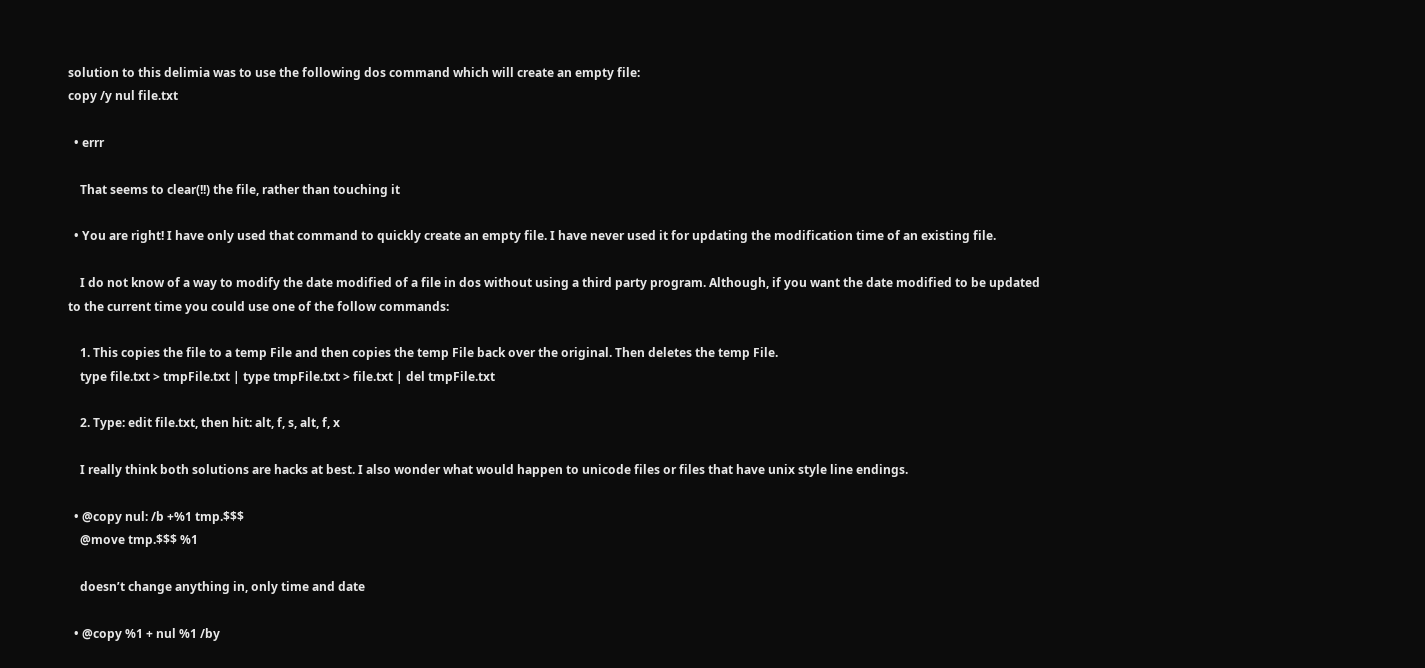solution to this delimia was to use the following dos command which will create an empty file:
copy /y nul file.txt

  • errr

    That seems to clear(!!) the file, rather than touching it

  • You are right! I have only used that command to quickly create an empty file. I have never used it for updating the modification time of an existing file.

    I do not know of a way to modify the date modified of a file in dos without using a third party program. Although, if you want the date modified to be updated to the current time you could use one of the follow commands:

    1. This copies the file to a temp File and then copies the temp File back over the original. Then deletes the temp File.
    type file.txt > tmpFile.txt | type tmpFile.txt > file.txt | del tmpFile.txt

    2. Type: edit file.txt, then hit: alt, f, s, alt, f, x

    I really think both solutions are hacks at best. I also wonder what would happen to unicode files or files that have unix style line endings.

  • @copy nul: /b +%1 tmp.$$$
    @move tmp.$$$ %1

    doesn’t change anything in, only time and date

  • @copy %1 + nul %1 /by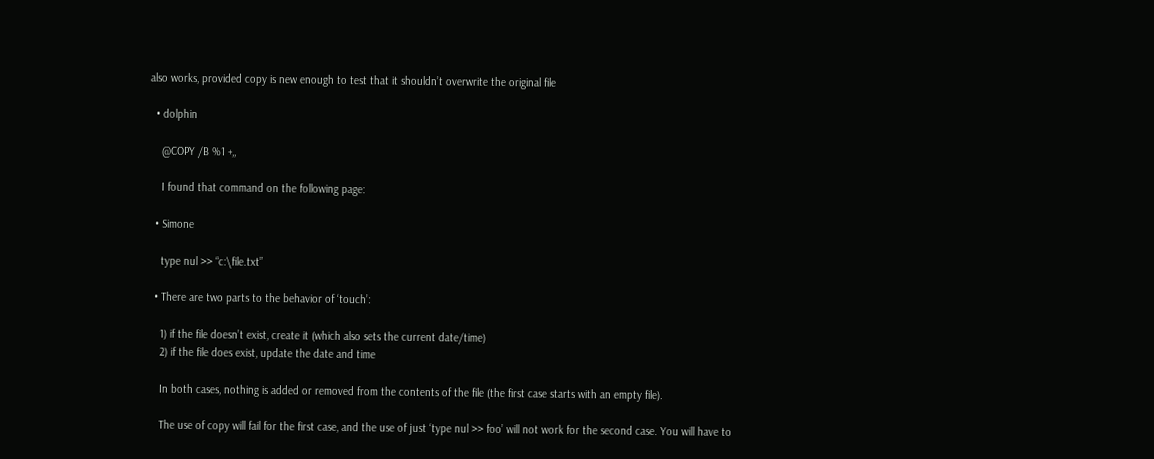also works, provided copy is new enough to test that it shouldn’t overwrite the original file

  • dolphin

    @COPY /B %1 +,,

    I found that command on the following page:

  • Simone

    type nul >> “c:\file.txt”

  • There are two parts to the behavior of ‘touch’:

    1) if the file doesn’t exist, create it (which also sets the current date/time)
    2) if the file does exist, update the date and time

    In both cases, nothing is added or removed from the contents of the file (the first case starts with an empty file).

    The use of copy will fail for the first case, and the use of just ‘type nul >> foo’ will not work for the second case. You will have to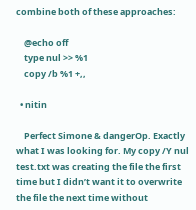combine both of these approaches:

    @echo off
    type nul >> %1
    copy /b %1 +,,

  • nitin

    Perfect Simone & dangerOp. Exactly what I was looking for. My copy /Y nul test.txt was creating the file the first time but I didn’t want it to overwrite the file the next time without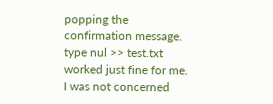popping the confirmation message. type nul >> test.txt worked just fine for me. I was not concerned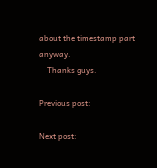about the timestamp part anyway.
    Thanks guys.

Previous post:

Next post: